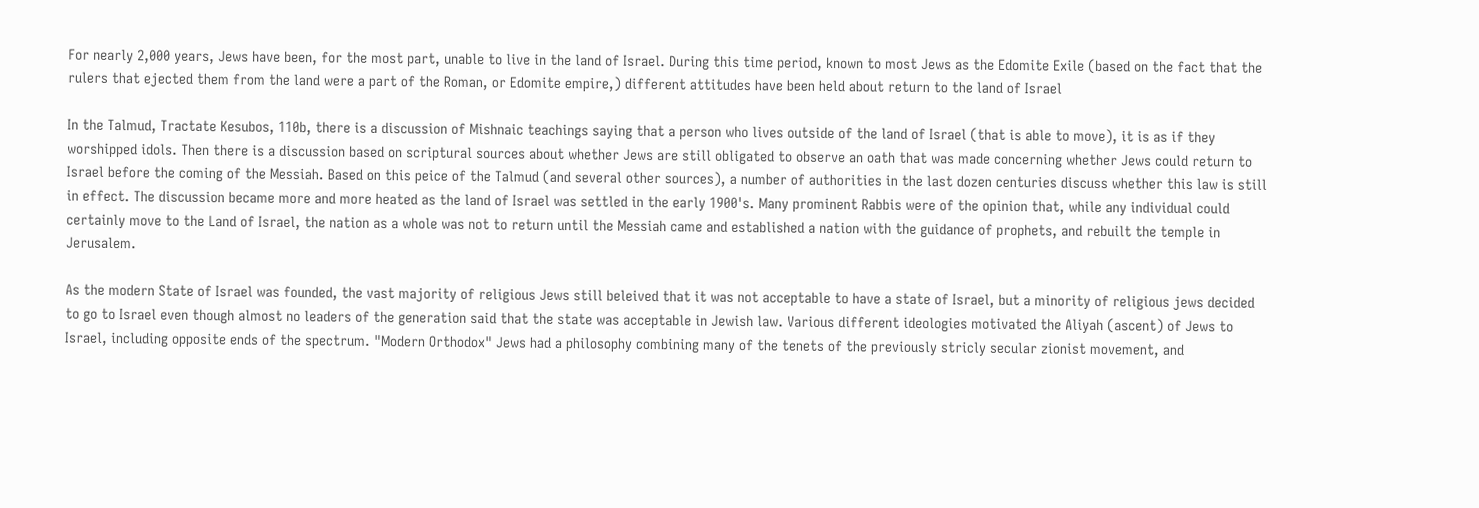For nearly 2,000 years, Jews have been, for the most part, unable to live in the land of Israel. During this time period, known to most Jews as the Edomite Exile (based on the fact that the rulers that ejected them from the land were a part of the Roman, or Edomite empire,) different attitudes have been held about return to the land of Israel

In the Talmud, Tractate Kesubos, 110b, there is a discussion of Mishnaic teachings saying that a person who lives outside of the land of Israel (that is able to move), it is as if they worshipped idols. Then there is a discussion based on scriptural sources about whether Jews are still obligated to observe an oath that was made concerning whether Jews could return to Israel before the coming of the Messiah. Based on this peice of the Talmud (and several other sources), a number of authorities in the last dozen centuries discuss whether this law is still in effect. The discussion became more and more heated as the land of Israel was settled in the early 1900's. Many prominent Rabbis were of the opinion that, while any individual could certainly move to the Land of Israel, the nation as a whole was not to return until the Messiah came and established a nation with the guidance of prophets, and rebuilt the temple in Jerusalem.

As the modern State of Israel was founded, the vast majority of religious Jews still beleived that it was not acceptable to have a state of Israel, but a minority of religious jews decided to go to Israel even though almost no leaders of the generation said that the state was acceptable in Jewish law. Various different ideologies motivated the Aliyah (ascent) of Jews to Israel, including opposite ends of the spectrum. "Modern Orthodox" Jews had a philosophy combining many of the tenets of the previously stricly secular zionist movement, and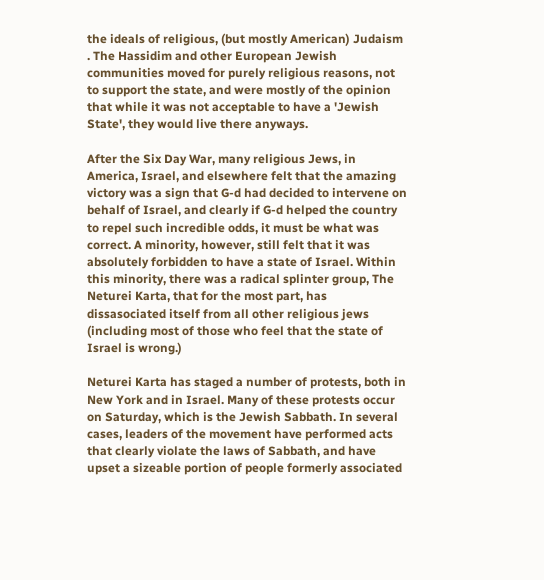the ideals of religious, (but mostly American) Judaism . The Hassidim and other European Jewish communities moved for purely religious reasons, not to support the state, and were mostly of the opinion that while it was not acceptable to have a 'Jewish State', they would live there anyways.

After the Six Day War, many religious Jews, in America, Israel, and elsewhere felt that the amazing victory was a sign that G-d had decided to intervene on behalf of Israel, and clearly if G-d helped the country to repel such incredible odds, it must be what was correct. A minority, however, still felt that it was absolutely forbidden to have a state of Israel. Within this minority, there was a radical splinter group, The Neturei Karta, that for the most part, has dissasociated itself from all other religious jews (including most of those who feel that the state of Israel is wrong.)

Neturei Karta has staged a number of protests, both in New York and in Israel. Many of these protests occur on Saturday, which is the Jewish Sabbath. In several cases, leaders of the movement have performed acts that clearly violate the laws of Sabbath, and have upset a sizeable portion of people formerly associated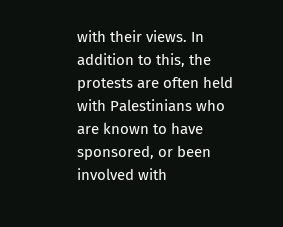with their views. In addition to this, the protests are often held with Palestinians who are known to have sponsored, or been involved with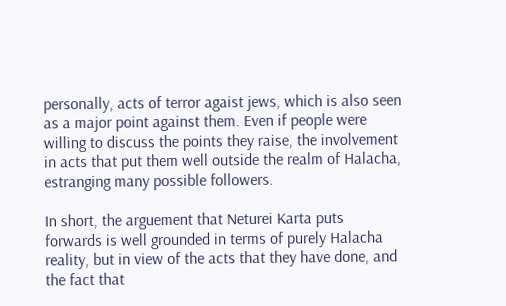personally, acts of terror agaist jews, which is also seen as a major point against them. Even if people were willing to discuss the points they raise, the involvement in acts that put them well outside the realm of Halacha, estranging many possible followers.

In short, the arguement that Neturei Karta puts forwards is well grounded in terms of purely Halacha reality, but in view of the acts that they have done, and the fact that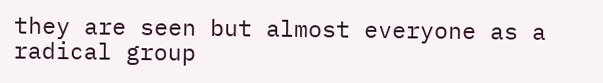they are seen but almost everyone as a radical group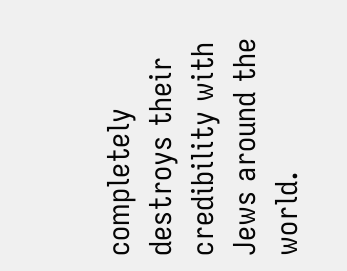completely destroys their credibility with Jews around the world.